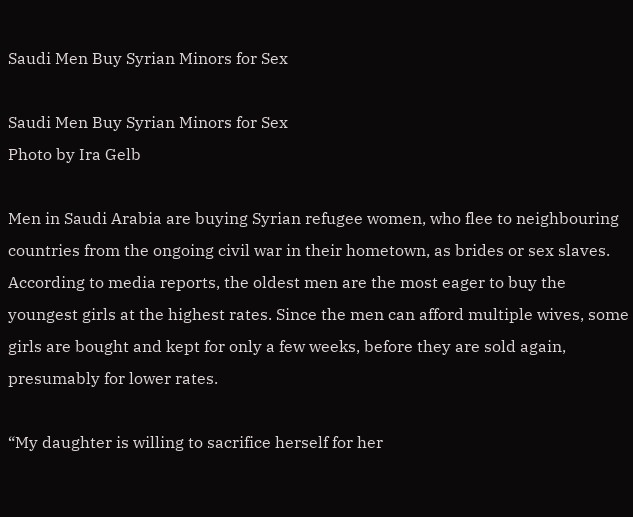Saudi Men Buy Syrian Minors for Sex

Saudi Men Buy Syrian Minors for Sex
Photo by Ira Gelb

Men in Saudi Arabia are buying Syrian refugee women, who flee to neighbouring countries from the ongoing civil war in their hometown, as brides or sex slaves. According to media reports, the oldest men are the most eager to buy the youngest girls at the highest rates. Since the men can afford multiple wives, some girls are bought and kept for only a few weeks, before they are sold again, presumably for lower rates.

“My daughter is willing to sacrifice herself for her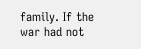family. If the war had not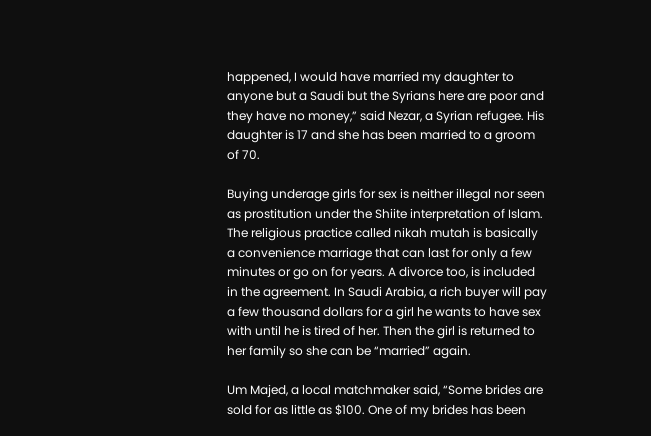happened, I would have married my daughter to anyone but a Saudi but the Syrians here are poor and they have no money,” said Nezar, a Syrian refugee. His daughter is 17 and she has been married to a groom of 70.

Buying underage girls for sex is neither illegal nor seen as prostitution under the Shiite interpretation of Islam. The religious practice called nikah mutah is basically a convenience marriage that can last for only a few minutes or go on for years. A divorce too, is included in the agreement. In Saudi Arabia, a rich buyer will pay a few thousand dollars for a girl he wants to have sex with until he is tired of her. Then the girl is returned to her family so she can be “married” again.

Um Majed, a local matchmaker said, “Some brides are sold for as little as $100. One of my brides has been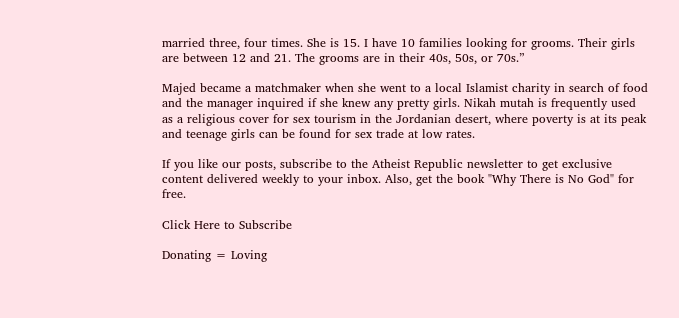married three, four times. She is 15. I have 10 families looking for grooms. Their girls are between 12 and 21. The grooms are in their 40s, 50s, or 70s.”

Majed became a matchmaker when she went to a local Islamist charity in search of food and the manager inquired if she knew any pretty girls. Nikah mutah is frequently used as a religious cover for sex tourism in the Jordanian desert, where poverty is at its peak and teenage girls can be found for sex trade at low rates.

If you like our posts, subscribe to the Atheist Republic newsletter to get exclusive content delivered weekly to your inbox. Also, get the book "Why There is No God" for free.

Click Here to Subscribe

Donating = Loving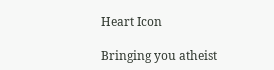Heart Icon

Bringing you atheist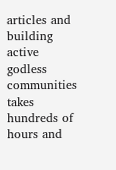articles and building active godless communities takes hundreds of hours and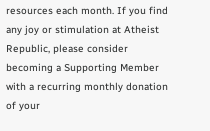resources each month. If you find any joy or stimulation at Atheist Republic, please consider becoming a Supporting Member with a recurring monthly donation of your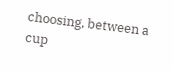choosing, between a cup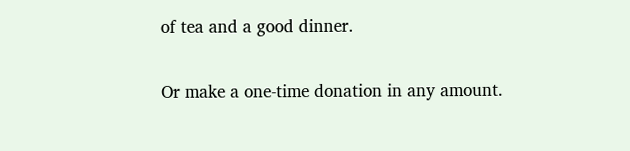of tea and a good dinner.

Or make a one-time donation in any amount.